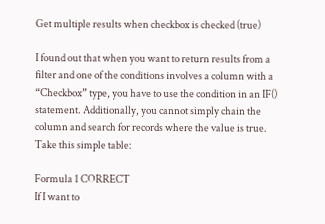Get multiple results when checkbox is checked (true)

I found out that when you want to return results from a filter and one of the conditions involves a column with a “Checkbox” type, you have to use the condition in an IF() statement. Additionally, you cannot simply chain the column and search for records where the value is true. Take this simple table:

Formula 1 CORRECT
If I want to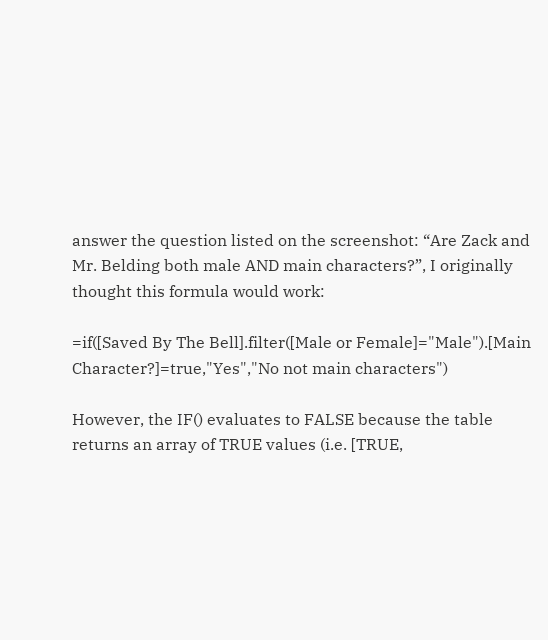answer the question listed on the screenshot: “Are Zack and Mr. Belding both male AND main characters?”, I originally thought this formula would work:

=if([Saved By The Bell].filter([Male or Female]="Male").[Main Character?]=true,"Yes","No not main characters")

However, the IF() evaluates to FALSE because the table returns an array of TRUE values (i.e. [TRUE,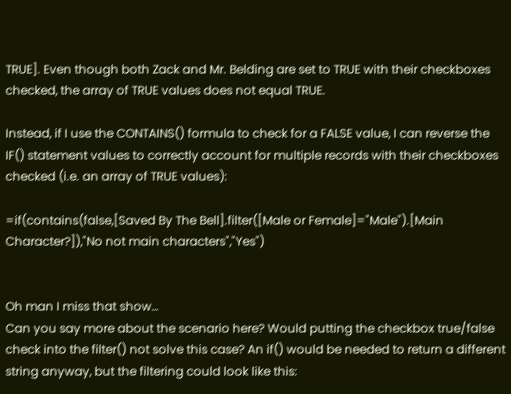TRUE]. Even though both Zack and Mr. Belding are set to TRUE with their checkboxes checked, the array of TRUE values does not equal TRUE.

Instead, if I use the CONTAINS() formula to check for a FALSE value, I can reverse the IF() statement values to correctly account for multiple records with their checkboxes checked (i.e. an array of TRUE values):

=if(contains(false,[Saved By The Bell].filter([Male or Female]="Male").[Main Character?]),"No not main characters","Yes")


Oh man I miss that show…
Can you say more about the scenario here? Would putting the checkbox true/false check into the filter() not solve this case? An if() would be needed to return a different string anyway, but the filtering could look like this: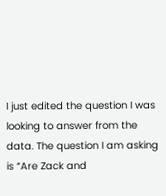I just edited the question I was looking to answer from the data. The question I am asking is “Are Zack and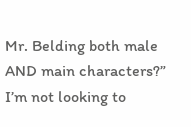Mr. Belding both male AND main characters?” I’m not looking to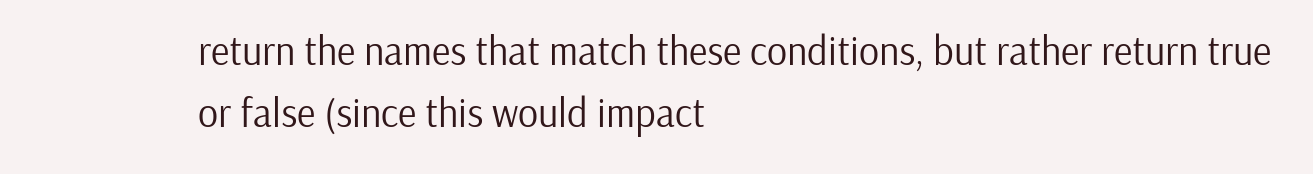return the names that match these conditions, but rather return true or false (since this would impact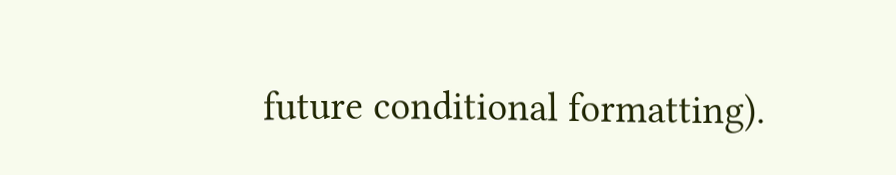future conditional formatting).